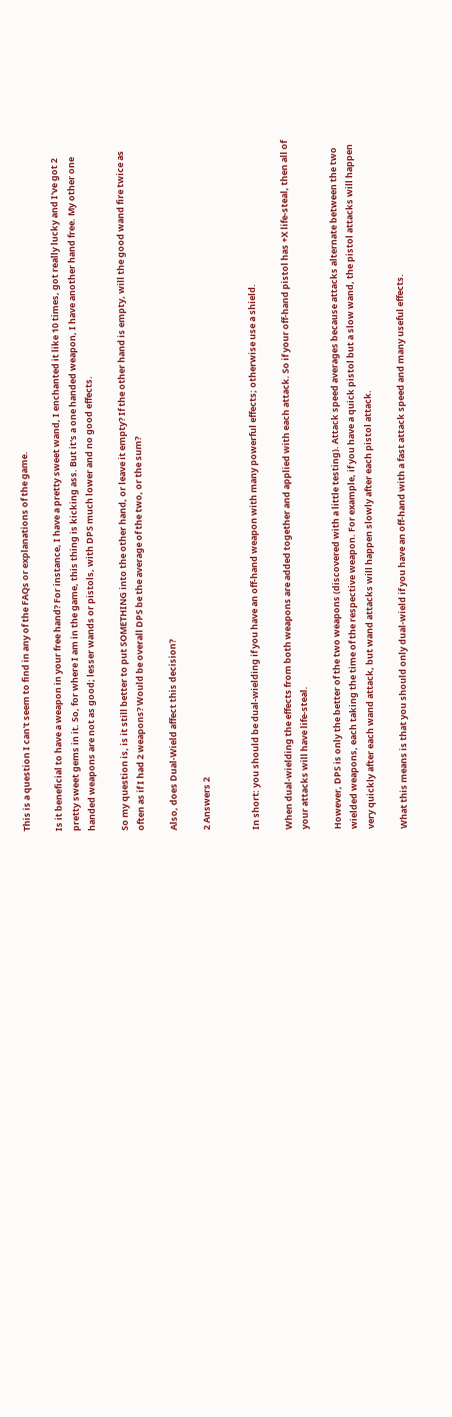This is a question I can't seem to find in any of the FAQs or explanations of the game.

Is it beneficial to have a weapon in your free hand? For instance, I have a pretty sweet wand, I enchanted it like 10 times, got really lucky and I've got 2 pretty sweet gems in it. So, for where I am in the game, this thing is kicking ass. But it's a one handed weapon, I have another hand free. My other one handed weapons are not as good; lesser wands or pistols, with DPS much lower and no good effects.

So my question is, is it still better to put SOMETHING into the other hand, or leave it empty? If the other hand is empty, will the good wand fire twice as often as if I had 2 weapons? Would be overall DPS be the average of the two, or the sum?

Also, does Dual-Wield affect this decision?

2 Answers 2


In short: you should be dual-wielding if you have an off-hand weapon with many powerful effects; otherwise use a shield.

When dual-wielding the effects from both weapons are added together and applied with each attack. So if your off-hand pistol has +X life-steal, then all of your attacks will have life-steal.

However, DPS is only the better of the two weapons (discovered with a little testing). Attack speed averages because attacks alternate between the two wielded weapons, each taking the time of the respective weapon. For example, if you have a quick pistol but a slow wand, the pistol attacks will happen very quickly after each wand attack, but wand attacks will happen slowly after each pistol attack.

What this means is that you should only dual-wield if you have an off-hand with a fast attack speed and many useful effects.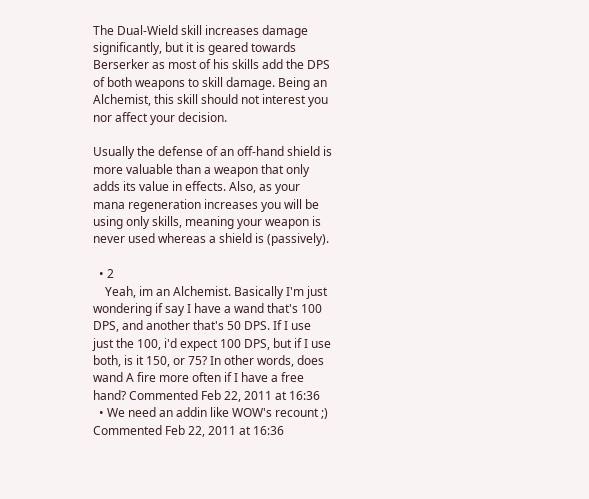The Dual-Wield skill increases damage significantly, but it is geared towards Berserker as most of his skills add the DPS of both weapons to skill damage. Being an Alchemist, this skill should not interest you nor affect your decision.

Usually the defense of an off-hand shield is more valuable than a weapon that only adds its value in effects. Also, as your mana regeneration increases you will be using only skills, meaning your weapon is never used whereas a shield is (passively).

  • 2
    Yeah, im an Alchemist. Basically I'm just wondering if say I have a wand that's 100 DPS, and another that's 50 DPS. If I use just the 100, i'd expect 100 DPS, but if I use both, is it 150, or 75? In other words, does wand A fire more often if I have a free hand? Commented Feb 22, 2011 at 16:36
  • We need an addin like WOW's recount ;) Commented Feb 22, 2011 at 16:36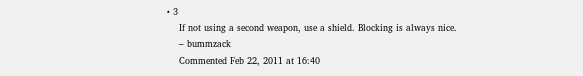• 3
    If not using a second weapon, use a shield. Blocking is always nice.
    – bummzack
    Commented Feb 22, 2011 at 16:40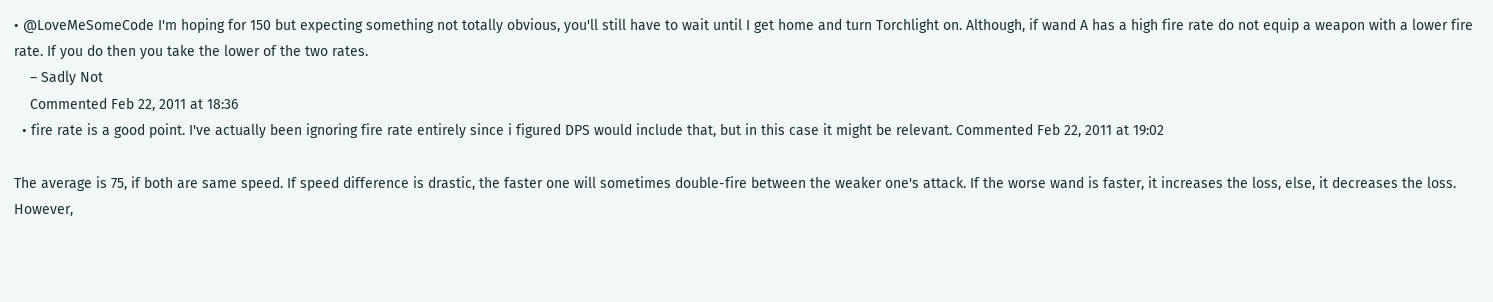• @LoveMeSomeCode I'm hoping for 150 but expecting something not totally obvious, you'll still have to wait until I get home and turn Torchlight on. Although, if wand A has a high fire rate do not equip a weapon with a lower fire rate. If you do then you take the lower of the two rates.
    – Sadly Not
    Commented Feb 22, 2011 at 18:36
  • fire rate is a good point. I've actually been ignoring fire rate entirely since i figured DPS would include that, but in this case it might be relevant. Commented Feb 22, 2011 at 19:02

The average is 75, if both are same speed. If speed difference is drastic, the faster one will sometimes double-fire between the weaker one's attack. If the worse wand is faster, it increases the loss, else, it decreases the loss. However,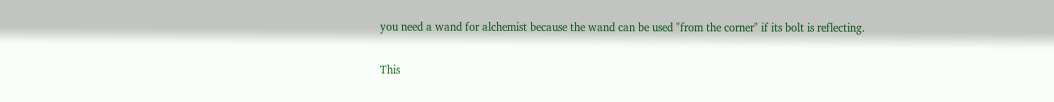you need a wand for alchemist because the wand can be used "from the corner" if its bolt is reflecting.

This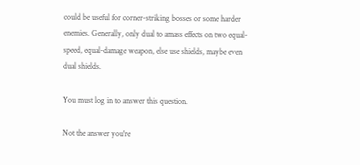could be useful for corner-striking bosses or some harder enemies. Generally, only dual to amass effects on two equal-speed, equal-damage weapon, else use shields, maybe even dual shields.

You must log in to answer this question.

Not the answer you're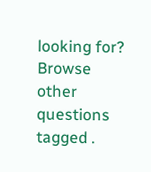looking for? Browse other questions tagged .